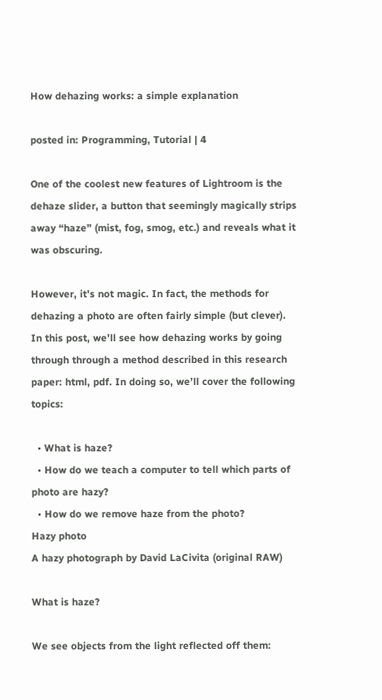How dehazing works: a simple explanation

posted in: Programming, Tutorial | 4

One of the coolest new features of Lightroom is the dehaze slider, a button that seemingly magically strips away “haze” (mist, fog, smog, etc.) and reveals what it was obscuring.

However, it’s not magic. In fact, the methods for dehazing a photo are often fairly simple (but clever). In this post, we’ll see how dehazing works by going through through a method described in this research paper: html, pdf. In doing so, we’ll cover the following topics:

  • What is haze?
  • How do we teach a computer to tell which parts of photo are hazy?
  • How do we remove haze from the photo?
Hazy photo
A hazy photograph by David LaCivita (original RAW)

What is haze?

We see objects from the light reflected off them: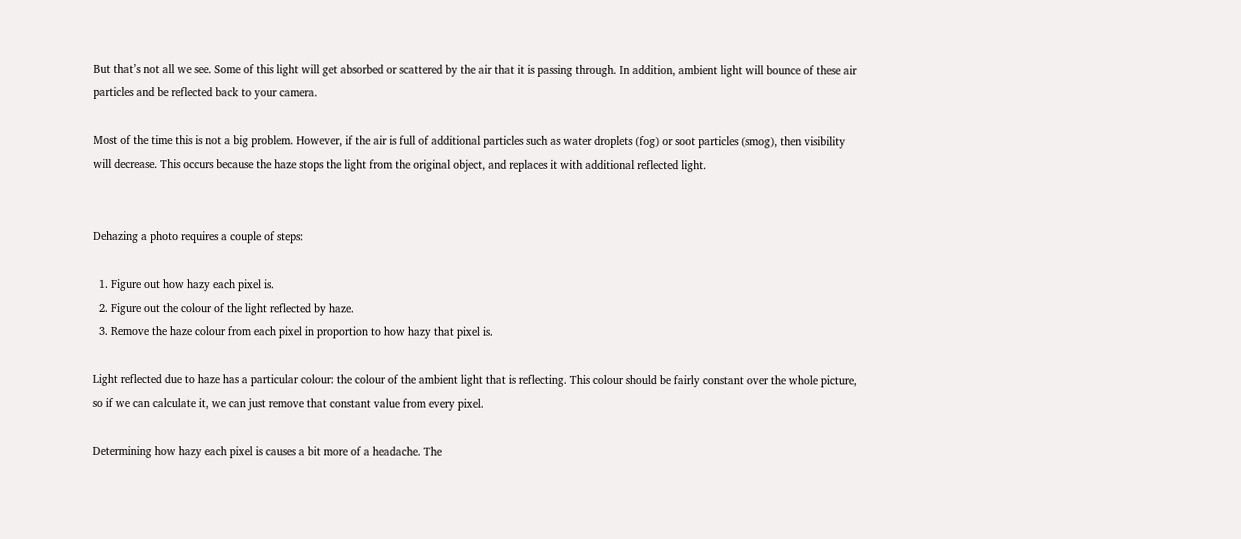But that’s not all we see. Some of this light will get absorbed or scattered by the air that it is passing through. In addition, ambient light will bounce of these air particles and be reflected back to your camera.

Most of the time this is not a big problem. However, if the air is full of additional particles such as water droplets (fog) or soot particles (smog), then visibility will decrease. This occurs because the haze stops the light from the original object, and replaces it with additional reflected light.


Dehazing a photo requires a couple of steps:

  1. Figure out how hazy each pixel is.
  2. Figure out the colour of the light reflected by haze.
  3. Remove the haze colour from each pixel in proportion to how hazy that pixel is.

Light reflected due to haze has a particular colour: the colour of the ambient light that is reflecting. This colour should be fairly constant over the whole picture, so if we can calculate it, we can just remove that constant value from every pixel.

Determining how hazy each pixel is causes a bit more of a headache. The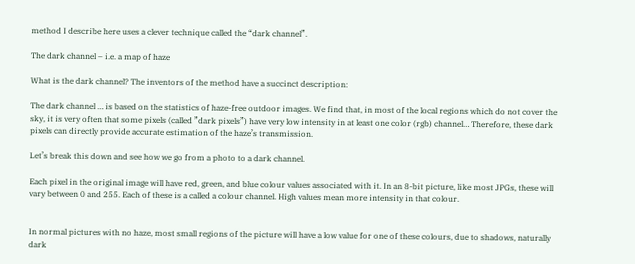method I describe here uses a clever technique called the “dark channel”.

The dark channel – i.e. a map of haze

What is the dark channel? The inventors of the method have a succinct description:

The dark channel … is based on the statistics of haze-free outdoor images. We find that, in most of the local regions which do not cover the sky, it is very often that some pixels (called ”dark pixels”) have very low intensity in at least one color (rgb) channel… Therefore, these dark pixels can directly provide accurate estimation of the haze’s transmission.

Let’s break this down and see how we go from a photo to a dark channel.

Each pixel in the original image will have red, green, and blue colour values associated with it. In an 8-bit picture, like most JPGs, these will vary between 0 and 255. Each of these is a called a colour channel. High values mean more intensity in that colour.


In normal pictures with no haze, most small regions of the picture will have a low value for one of these colours, due to shadows, naturally dark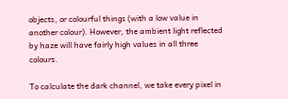objects, or colourful things (with a low value in another colour). However, the ambient light reflected by haze will have fairly high values in all three colours.

To calculate the dark channel, we take every pixel in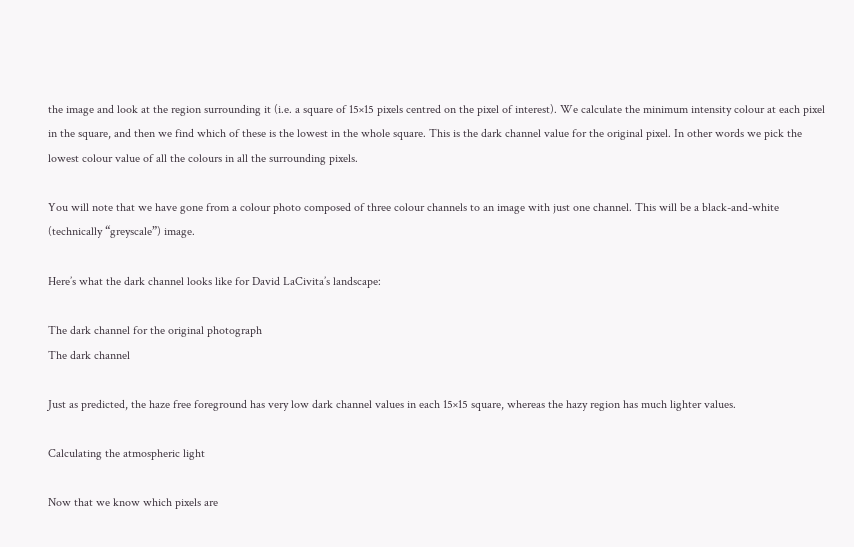the image and look at the region surrounding it (i.e. a square of 15×15 pixels centred on the pixel of interest). We calculate the minimum intensity colour at each pixel in the square, and then we find which of these is the lowest in the whole square. This is the dark channel value for the original pixel. In other words we pick the lowest colour value of all the colours in all the surrounding pixels.

You will note that we have gone from a colour photo composed of three colour channels to an image with just one channel. This will be a black-and-white (technically “greyscale”) image.

Here’s what the dark channel looks like for David LaCivita’s landscape:

The dark channel for the original photograph
The dark channel

Just as predicted, the haze free foreground has very low dark channel values in each 15×15 square, whereas the hazy region has much lighter values.

Calculating the atmospheric light

Now that we know which pixels are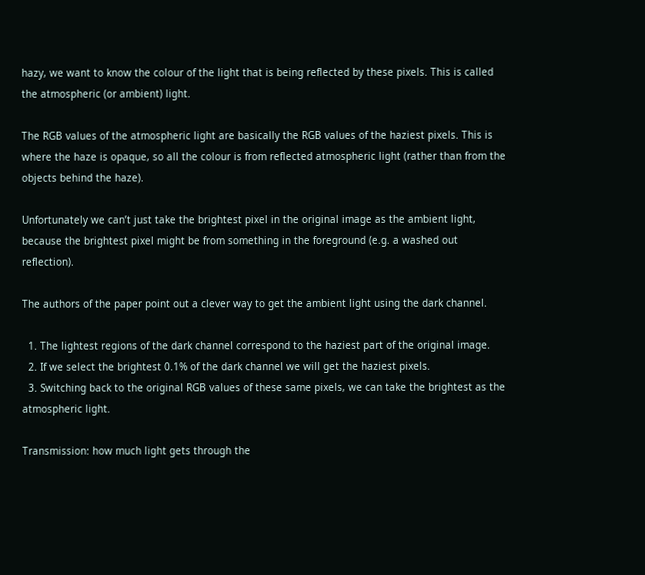hazy, we want to know the colour of the light that is being reflected by these pixels. This is called the atmospheric (or ambient) light.

The RGB values of the atmospheric light are basically the RGB values of the haziest pixels. This is where the haze is opaque, so all the colour is from reflected atmospheric light (rather than from the objects behind the haze).

Unfortunately we can’t just take the brightest pixel in the original image as the ambient light, because the brightest pixel might be from something in the foreground (e.g. a washed out reflection).

The authors of the paper point out a clever way to get the ambient light using the dark channel.

  1. The lightest regions of the dark channel correspond to the haziest part of the original image.
  2. If we select the brightest 0.1% of the dark channel we will get the haziest pixels.
  3. Switching back to the original RGB values of these same pixels, we can take the brightest as the atmospheric light.

Transmission: how much light gets through the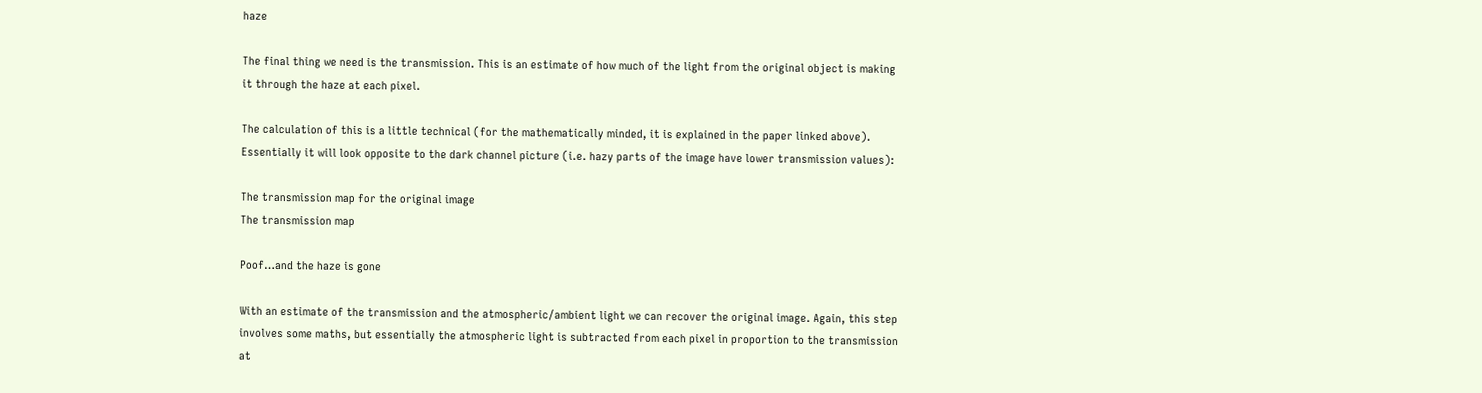haze

The final thing we need is the transmission. This is an estimate of how much of the light from the original object is making it through the haze at each pixel.

The calculation of this is a little technical (for the mathematically minded, it is explained in the paper linked above). Essentially it will look opposite to the dark channel picture (i.e. hazy parts of the image have lower transmission values):

The transmission map for the original image
The transmission map

Poof…and the haze is gone

With an estimate of the transmission and the atmospheric/ambient light we can recover the original image. Again, this step involves some maths, but essentially the atmospheric light is subtracted from each pixel in proportion to the transmission at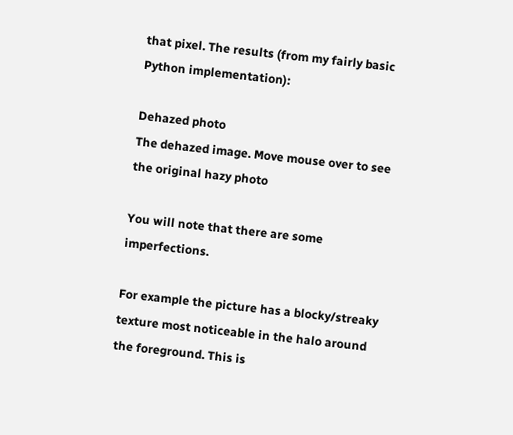that pixel. The results (from my fairly basic Python implementation):

Dehazed photo
The dehazed image. Move mouse over to see the original hazy photo

You will note that there are some imperfections.

For example the picture has a blocky/streaky texture most noticeable in the halo around the foreground. This is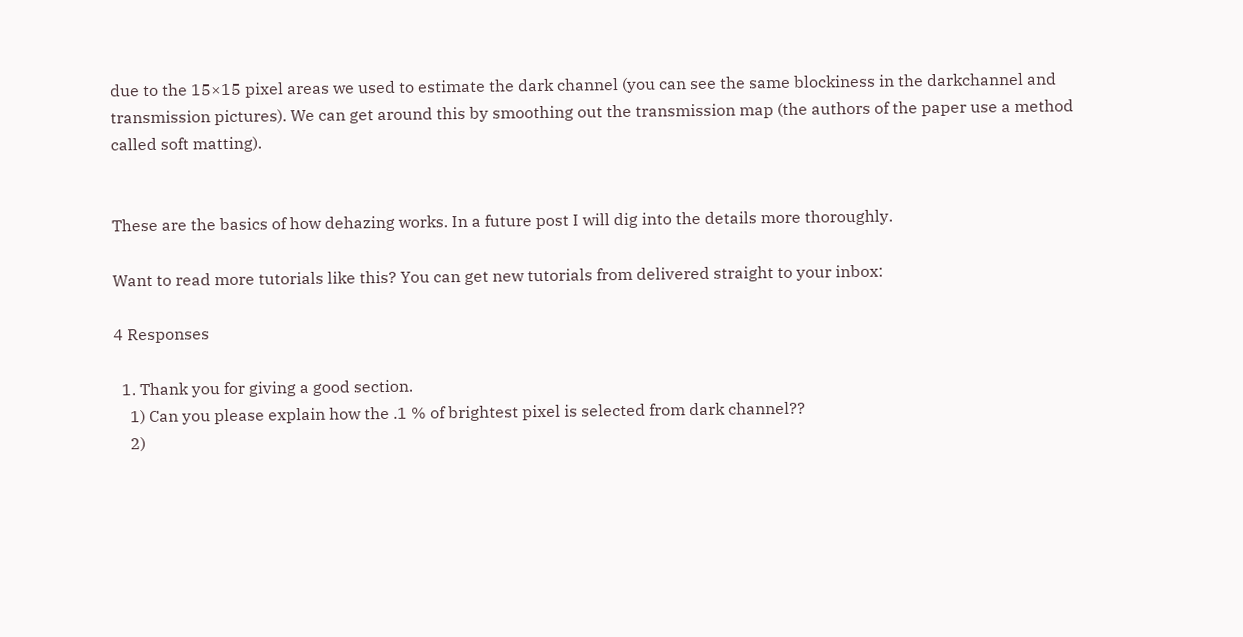due to the 15×15 pixel areas we used to estimate the dark channel (you can see the same blockiness in the darkchannel and transmission pictures). We can get around this by smoothing out the transmission map (the authors of the paper use a method called soft matting).


These are the basics of how dehazing works. In a future post I will dig into the details more thoroughly.

Want to read more tutorials like this? You can get new tutorials from delivered straight to your inbox:

4 Responses

  1. Thank you for giving a good section.
    1) Can you please explain how the .1 % of brightest pixel is selected from dark channel??
    2)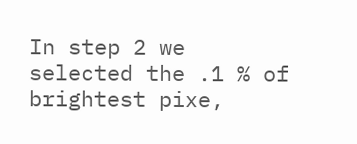In step 2 we selected the .1 % of brightest pixe,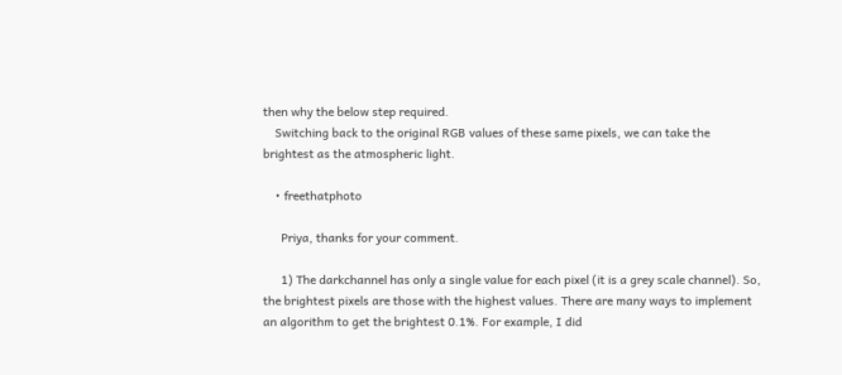then why the below step required.
    Switching back to the original RGB values of these same pixels, we can take the brightest as the atmospheric light.

    • freethatphoto

      Priya, thanks for your comment.

      1) The darkchannel has only a single value for each pixel (it is a grey scale channel). So, the brightest pixels are those with the highest values. There are many ways to implement an algorithm to get the brightest 0.1%. For example, I did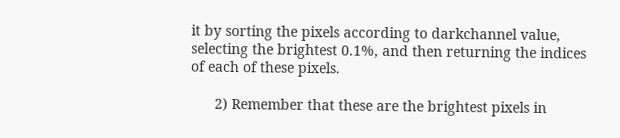it by sorting the pixels according to darkchannel value, selecting the brightest 0.1%, and then returning the indices of each of these pixels.

      2) Remember that these are the brightest pixels in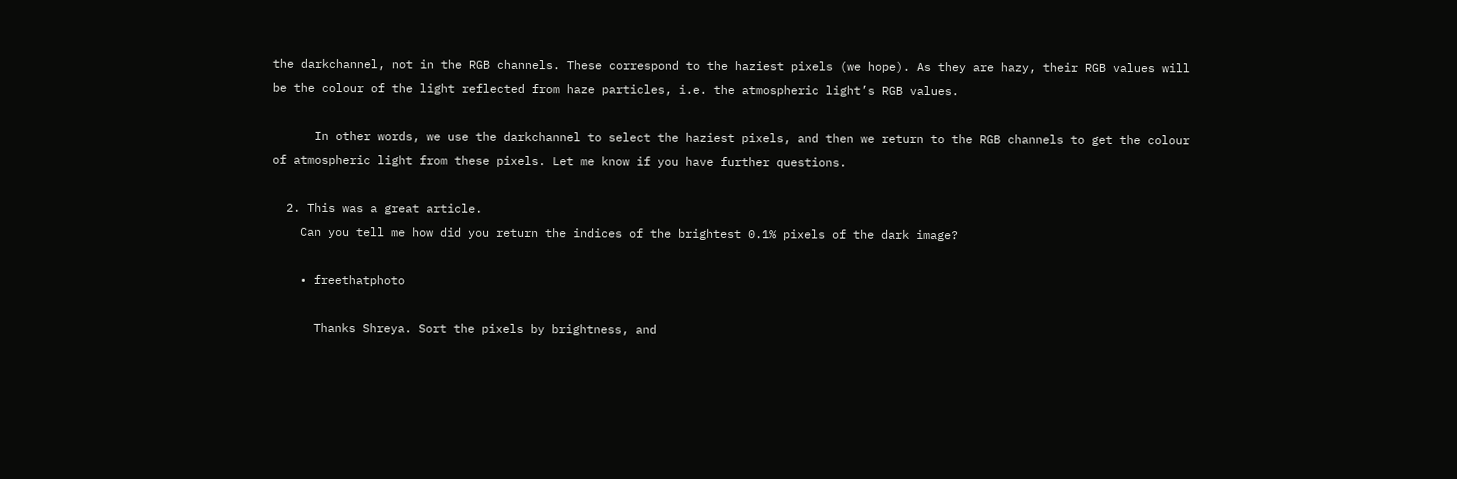the darkchannel, not in the RGB channels. These correspond to the haziest pixels (we hope). As they are hazy, their RGB values will be the colour of the light reflected from haze particles, i.e. the atmospheric light’s RGB values.

      In other words, we use the darkchannel to select the haziest pixels, and then we return to the RGB channels to get the colour of atmospheric light from these pixels. Let me know if you have further questions.

  2. This was a great article.
    Can you tell me how did you return the indices of the brightest 0.1% pixels of the dark image?

    • freethatphoto

      Thanks Shreya. Sort the pixels by brightness, and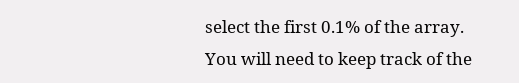select the first 0.1% of the array. You will need to keep track of the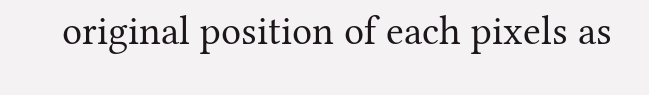original position of each pixels as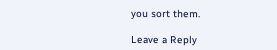you sort them.

Leave a Reply